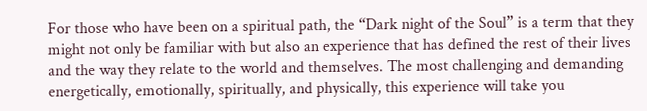For those who have been on a spiritual path, the “Dark night of the Soul” is a term that they might not only be familiar with but also an experience that has defined the rest of their lives and the way they relate to the world and themselves. The most challenging and demanding energetically, emotionally, spiritually, and physically, this experience will take you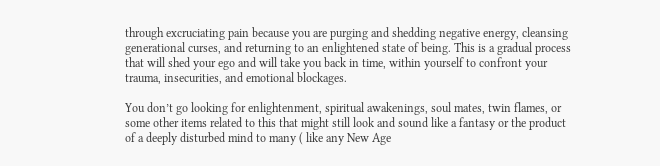through excruciating pain because you are purging and shedding negative energy, cleansing generational curses, and returning to an enlightened state of being. This is a gradual process that will shed your ego and will take you back in time, within yourself to confront your trauma, insecurities, and emotional blockages.

You don’t go looking for enlightenment, spiritual awakenings, soul mates, twin flames, or some other items related to this that might still look and sound like a fantasy or the product of a deeply disturbed mind to many ( like any New Age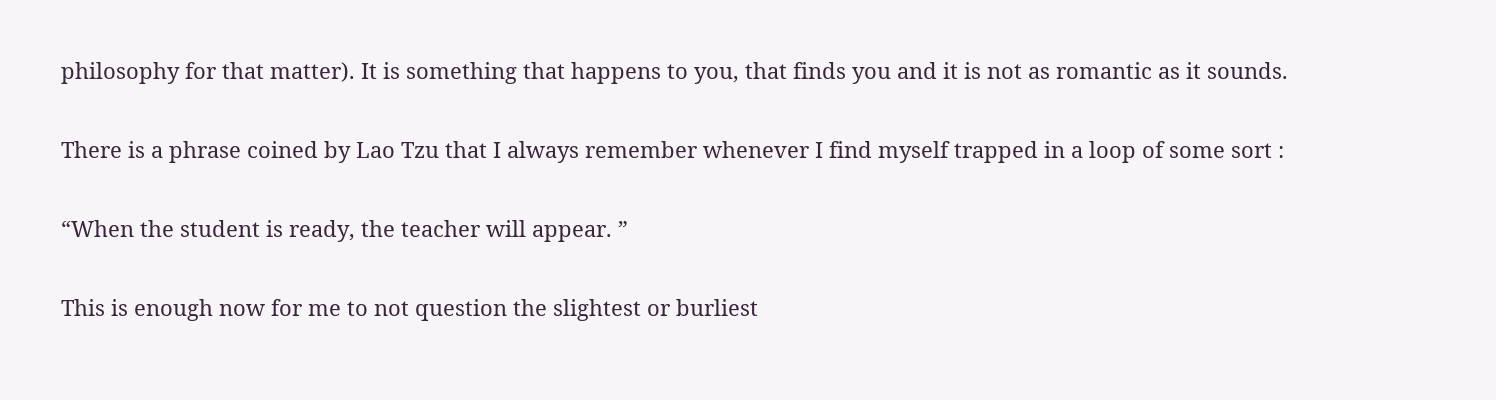philosophy for that matter). It is something that happens to you, that finds you and it is not as romantic as it sounds.

There is a phrase coined by Lao Tzu that I always remember whenever I find myself trapped in a loop of some sort :

“When the student is ready, the teacher will appear. ”

This is enough now for me to not question the slightest or burliest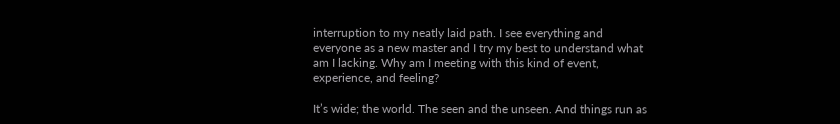interruption to my neatly laid path. I see everything and everyone as a new master and I try my best to understand what am I lacking. Why am I meeting with this kind of event, experience, and feeling?

It’s wide; the world. The seen and the unseen. And things run as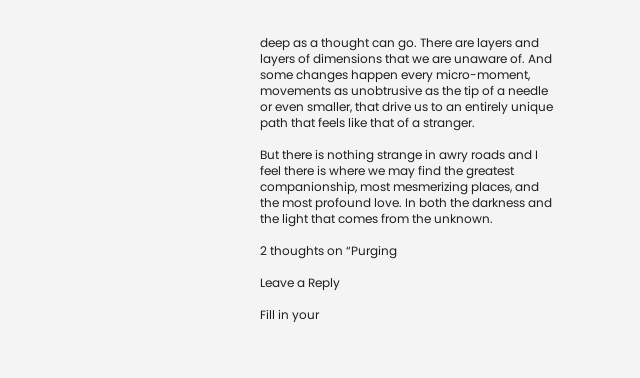deep as a thought can go. There are layers and layers of dimensions that we are unaware of. And some changes happen every micro-moment, movements as unobtrusive as the tip of a needle or even smaller, that drive us to an entirely unique path that feels like that of a stranger.

But there is nothing strange in awry roads and I feel there is where we may find the greatest companionship, most mesmerizing places, and the most profound love. In both the darkness and the light that comes from the unknown.

2 thoughts on “Purging

Leave a Reply

Fill in your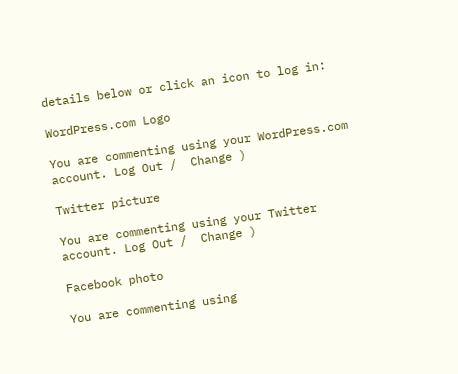details below or click an icon to log in:

WordPress.com Logo

You are commenting using your WordPress.com account. Log Out /  Change )

Twitter picture

You are commenting using your Twitter account. Log Out /  Change )

Facebook photo

You are commenting using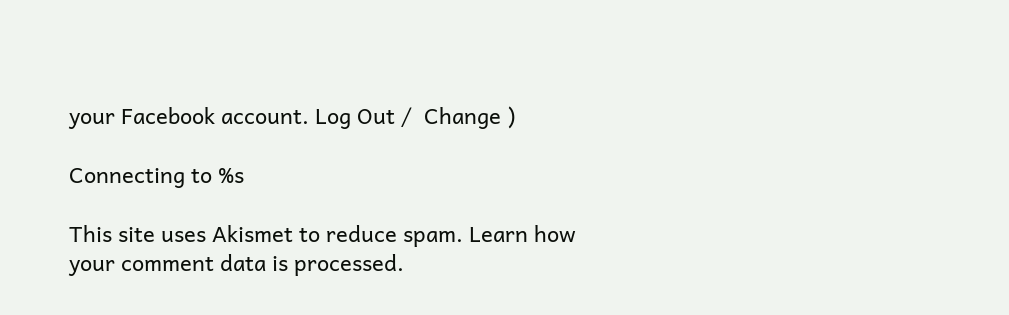your Facebook account. Log Out /  Change )

Connecting to %s

This site uses Akismet to reduce spam. Learn how your comment data is processed.